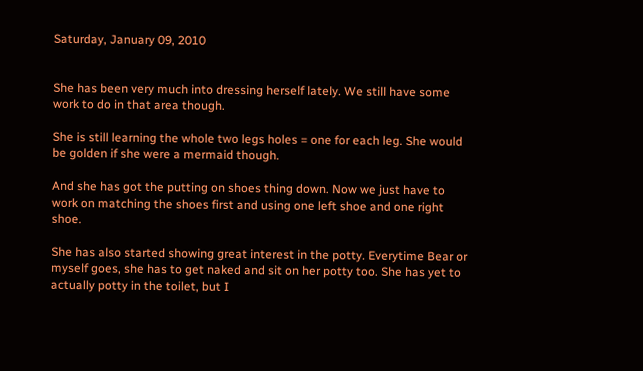Saturday, January 09, 2010


She has been very much into dressing herself lately. We still have some work to do in that area though.

She is still learning the whole two legs holes = one for each leg. She would be golden if she were a mermaid though.

And she has got the putting on shoes thing down. Now we just have to work on matching the shoes first and using one left shoe and one right shoe.

She has also started showing great interest in the potty. Everytime Bear or myself goes, she has to get naked and sit on her potty too. She has yet to actually potty in the toilet, but I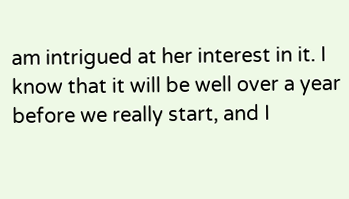am intrigued at her interest in it. I know that it will be well over a year before we really start, and I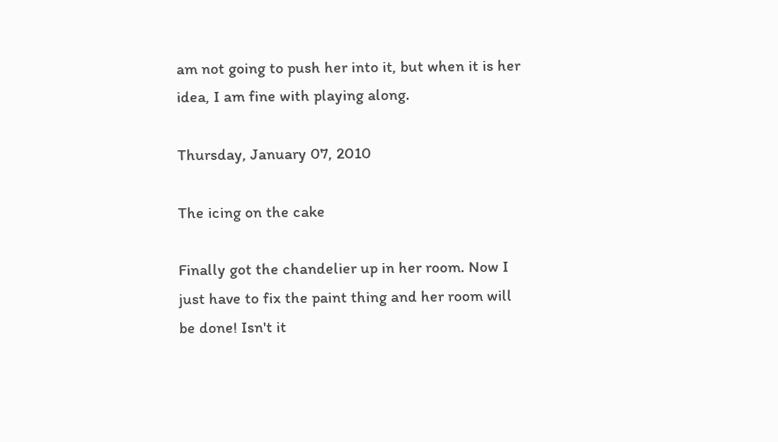am not going to push her into it, but when it is her idea, I am fine with playing along.

Thursday, January 07, 2010

The icing on the cake

Finally got the chandelier up in her room. Now I just have to fix the paint thing and her room will be done! Isn't it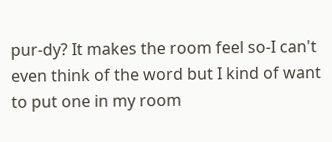pur-dy? It makes the room feel so-I can't even think of the word but I kind of want to put one in my room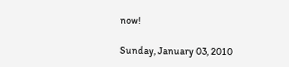now!

Sunday, January 03, 2010